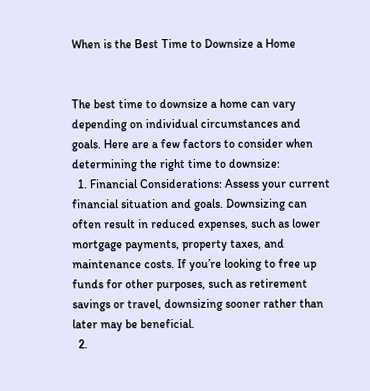When is the Best Time to Downsize a Home


The best time to downsize a home can vary depending on individual circumstances and goals. Here are a few factors to consider when determining the right time to downsize:
  1. Financial Considerations: Assess your current financial situation and goals. Downsizing can often result in reduced expenses, such as lower mortgage payments, property taxes, and maintenance costs. If you’re looking to free up funds for other purposes, such as retirement savings or travel, downsizing sooner rather than later may be beneficial.
  2.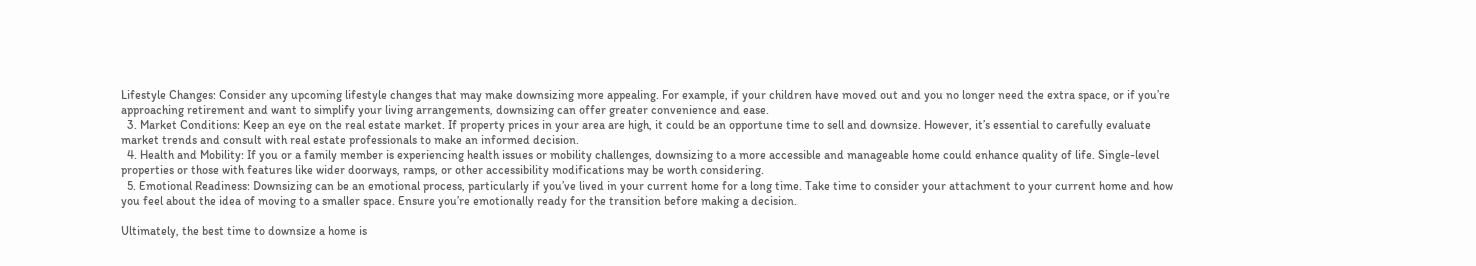Lifestyle Changes: Consider any upcoming lifestyle changes that may make downsizing more appealing. For example, if your children have moved out and you no longer need the extra space, or if you’re approaching retirement and want to simplify your living arrangements, downsizing can offer greater convenience and ease.
  3. Market Conditions: Keep an eye on the real estate market. If property prices in your area are high, it could be an opportune time to sell and downsize. However, it’s essential to carefully evaluate market trends and consult with real estate professionals to make an informed decision.
  4. Health and Mobility: If you or a family member is experiencing health issues or mobility challenges, downsizing to a more accessible and manageable home could enhance quality of life. Single-level properties or those with features like wider doorways, ramps, or other accessibility modifications may be worth considering.
  5. Emotional Readiness: Downsizing can be an emotional process, particularly if you’ve lived in your current home for a long time. Take time to consider your attachment to your current home and how you feel about the idea of moving to a smaller space. Ensure you’re emotionally ready for the transition before making a decision.

Ultimately, the best time to downsize a home is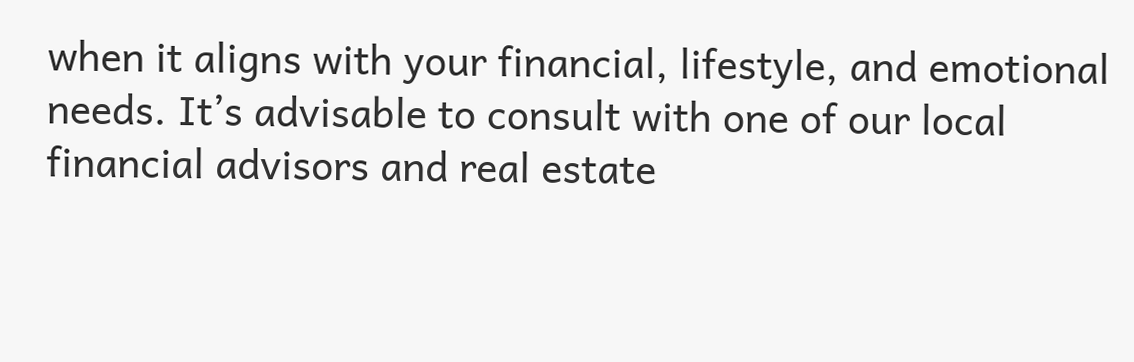when it aligns with your financial, lifestyle, and emotional needs. It’s advisable to consult with one of our local  financial advisors and real estate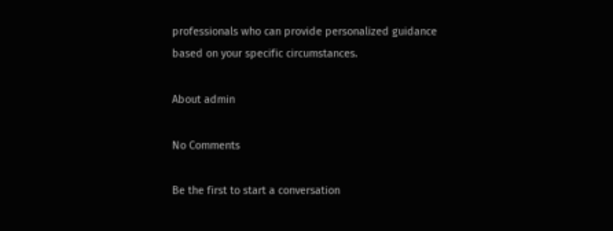professionals who can provide personalized guidance based on your specific circumstances.

About admin

No Comments

Be the first to start a conversation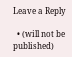Leave a Reply

  • (will not be published)